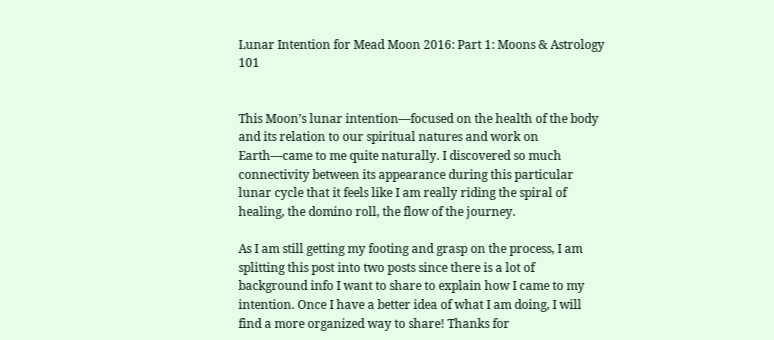Lunar Intention for Mead Moon 2016: Part 1: Moons & Astrology 101


This Moon’s lunar intention—focused on the health of the body and its relation to our spiritual natures and work on Earth—came to me quite naturally. I discovered so much connectivity between its appearance during this particular lunar cycle that it feels like I am really riding the spiral of healing, the domino roll, the flow of the journey.

As I am still getting my footing and grasp on the process, I am splitting this post into two posts since there is a lot of background info I want to share to explain how I came to my intention. Once I have a better idea of what I am doing, I will find a more organized way to share! Thanks for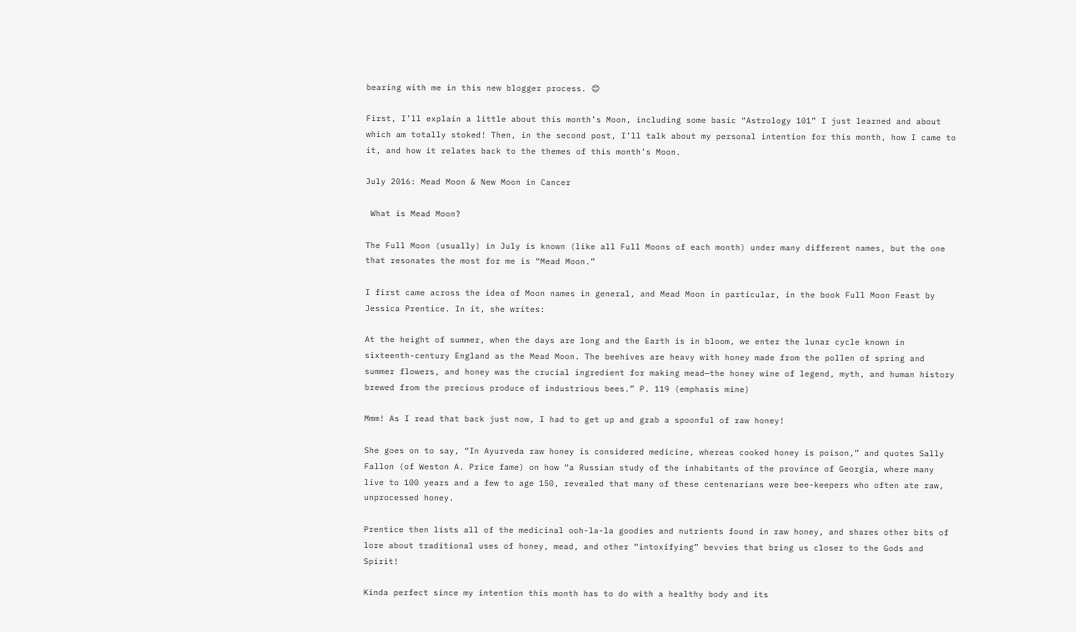bearing with me in this new blogger process. 😊

First, I’ll explain a little about this month’s Moon, including some basic “Astrology 101” I just learned and about which am totally stoked! Then, in the second post, I’ll talk about my personal intention for this month, how I came to it, and how it relates back to the themes of this month’s Moon.

July 2016: Mead Moon & New Moon in Cancer

 What is Mead Moon?

The Full Moon (usually) in July is known (like all Full Moons of each month) under many different names, but the one that resonates the most for me is “Mead Moon.”

I first came across the idea of Moon names in general, and Mead Moon in particular, in the book Full Moon Feast by Jessica Prentice. In it, she writes:

At the height of summer, when the days are long and the Earth is in bloom, we enter the lunar cycle known in sixteenth-century England as the Mead Moon. The beehives are heavy with honey made from the pollen of spring and summer flowers, and honey was the crucial ingredient for making mead—the honey wine of legend, myth, and human history brewed from the precious produce of industrious bees.” P. 119 (emphasis mine)

Mmm! As I read that back just now, I had to get up and grab a spoonful of raw honey!

She goes on to say, “In Ayurveda raw honey is considered medicine, whereas cooked honey is poison,” and quotes Sally Fallon (of Weston A. Price fame) on how “a Russian study of the inhabitants of the province of Georgia, where many live to 100 years and a few to age 150, revealed that many of these centenarians were bee-keepers who often ate raw, unprocessed honey.

Prentice then lists all of the medicinal ooh-la-la goodies and nutrients found in raw honey, and shares other bits of lore about traditional uses of honey, mead, and other “intoxifying” bevvies that bring us closer to the Gods and Spirit!

Kinda perfect since my intention this month has to do with a healthy body and its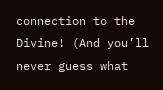connection to the Divine! (And you’ll never guess what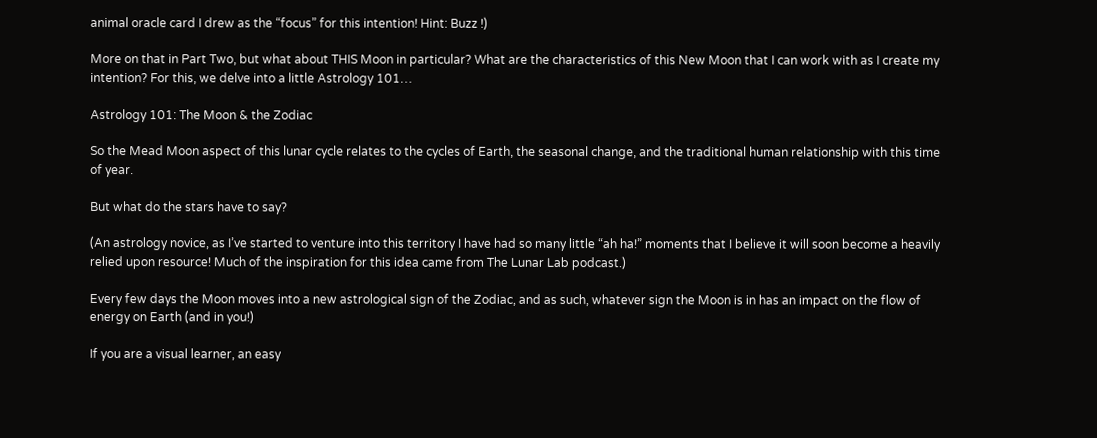animal oracle card I drew as the “focus” for this intention! Hint: Buzz !)

More on that in Part Two, but what about THIS Moon in particular? What are the characteristics of this New Moon that I can work with as I create my intention? For this, we delve into a little Astrology 101…

Astrology 101: The Moon & the Zodiac

So the Mead Moon aspect of this lunar cycle relates to the cycles of Earth, the seasonal change, and the traditional human relationship with this time of year.

But what do the stars have to say?

(An astrology novice, as I’ve started to venture into this territory I have had so many little “ah ha!” moments that I believe it will soon become a heavily relied upon resource! Much of the inspiration for this idea came from The Lunar Lab podcast.)

Every few days the Moon moves into a new astrological sign of the Zodiac, and as such, whatever sign the Moon is in has an impact on the flow of energy on Earth (and in you!)

If you are a visual learner, an easy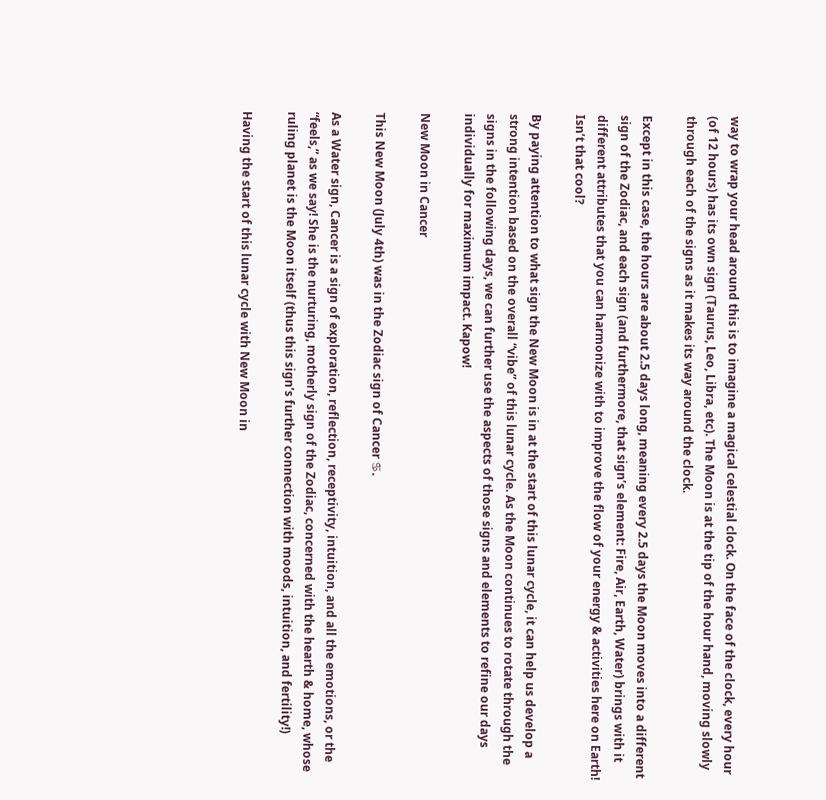way to wrap your head around this is to imagine a magical celestial clock. On the face of the clock, every hour (of 12 hours) has its own sign (Taurus, Leo, Libra, etc). The Moon is at the tip of the hour hand, moving slowly through each of the signs as it makes its way around the clock.

Except in this case, the hours are about 2.5 days long, meaning every 2.5 days the Moon moves into a different sign of the Zodiac, and each sign (and furthermore, that sign’s element: Fire, Air, Earth, Water) brings with it different attributes that you can harmonize with to improve the flow of your energy & activities here on Earth! Isn’t that cool?

By paying attention to what sign the New Moon is in at the start of this lunar cycle, it can help us develop a strong intention based on the overall “vibe” of this lunar cycle. As the Moon continues to rotate through the signs in the following days, we can further use the aspects of those signs and elements to refine our days individually for maximum impact. Kapow!

New Moon in Cancer

This New Moon (July 4th) was in the Zodiac sign of Cancer ♋.

As a Water sign, Cancer is a sign of exploration, reflection, receptivity, intuition, and all the emotions, or the “feels,” as we say! She is the nurturing, motherly sign of the Zodiac, concerned with the hearth & home, whose ruling planet is the Moon itself (thus this sign’s further connection with moods, intuition, and fertility!)

Having the start of this lunar cycle with New Moon in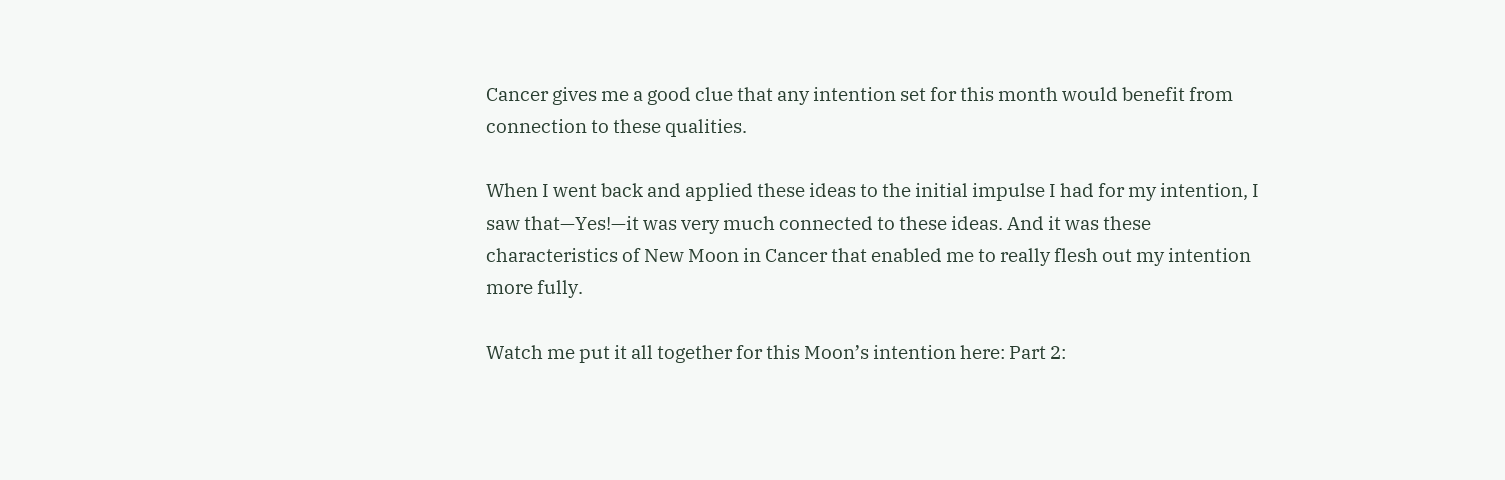Cancer gives me a good clue that any intention set for this month would benefit from connection to these qualities.

When I went back and applied these ideas to the initial impulse I had for my intention, I saw that—Yes!—it was very much connected to these ideas. And it was these characteristics of New Moon in Cancer that enabled me to really flesh out my intention more fully.

Watch me put it all together for this Moon’s intention here: Part 2: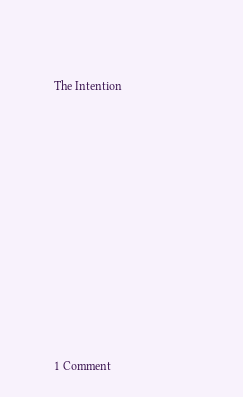The Intention












1 Comment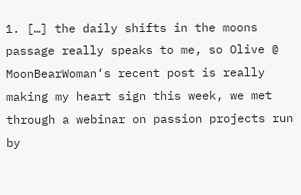1. […] the daily shifts in the moons passage really speaks to me, so Olive @ MoonBearWoman‘s recent post is really making my heart sign this week, we met through a webinar on passion projects run by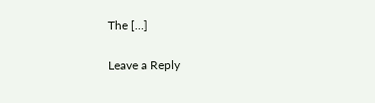The […]

Leave a Reply